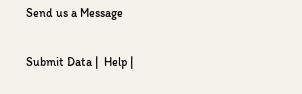Send us a Message

Submit Data |  Help |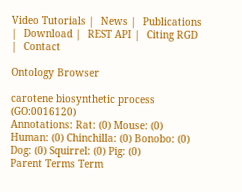Video Tutorials |  News |  Publications |  Download |  REST API |  Citing RGD |  Contact

Ontology Browser

carotene biosynthetic process (GO:0016120)
Annotations: Rat: (0) Mouse: (0) Human: (0) Chinchilla: (0) Bonobo: (0) Dog: (0) Squirrel: (0) Pig: (0)
Parent Terms Term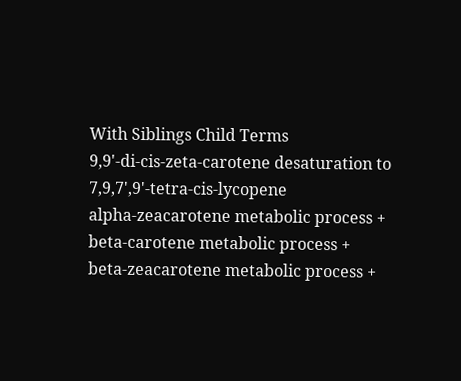With Siblings Child Terms
9,9'-di-cis-zeta-carotene desaturation to 7,9,7',9'-tetra-cis-lycopene
alpha-zeacarotene metabolic process +
beta-carotene metabolic process +
beta-zeacarotene metabolic process +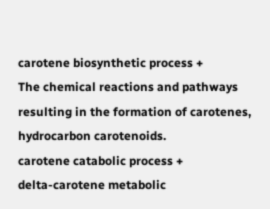carotene biosynthetic process +
The chemical reactions and pathways resulting in the formation of carotenes, hydrocarbon carotenoids.
carotene catabolic process +
delta-carotene metabolic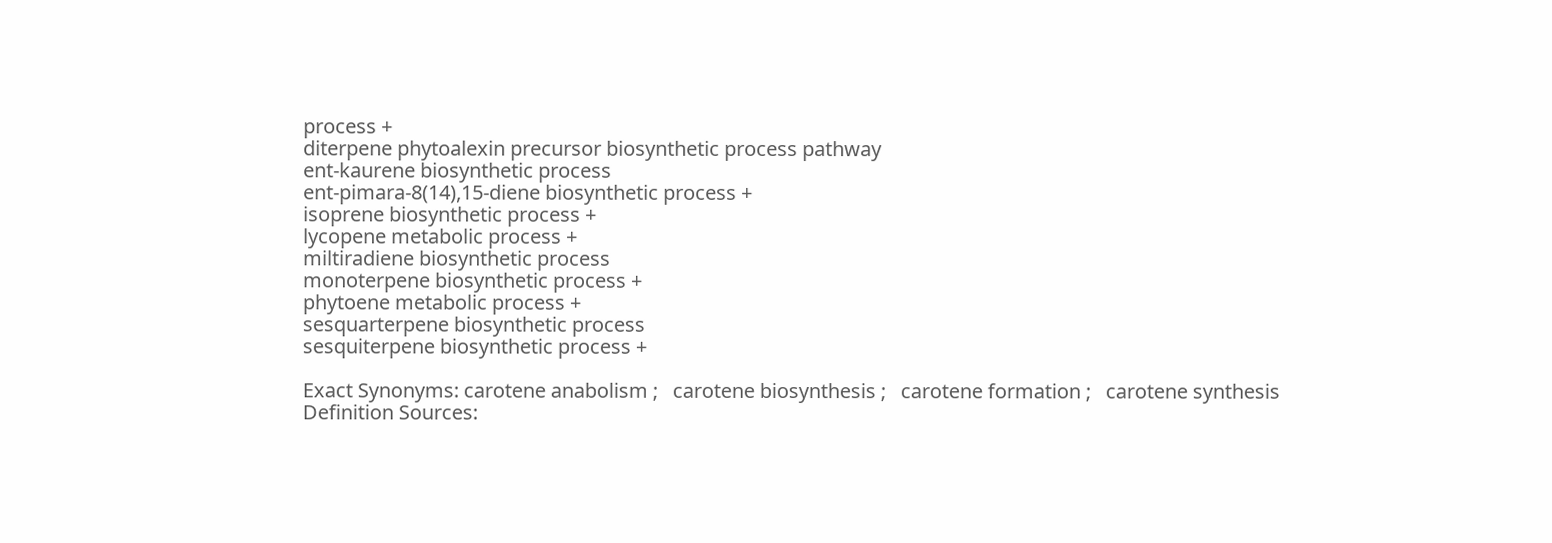process +
diterpene phytoalexin precursor biosynthetic process pathway
ent-kaurene biosynthetic process
ent-pimara-8(14),15-diene biosynthetic process +
isoprene biosynthetic process +
lycopene metabolic process +
miltiradiene biosynthetic process
monoterpene biosynthetic process +
phytoene metabolic process +
sesquarterpene biosynthetic process
sesquiterpene biosynthetic process +

Exact Synonyms: carotene anabolism ;   carotene biosynthesis ;   carotene formation ;   carotene synthesis
Definition Sources: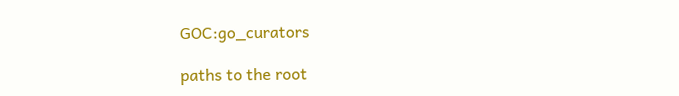GOC:go_curators

paths to the root